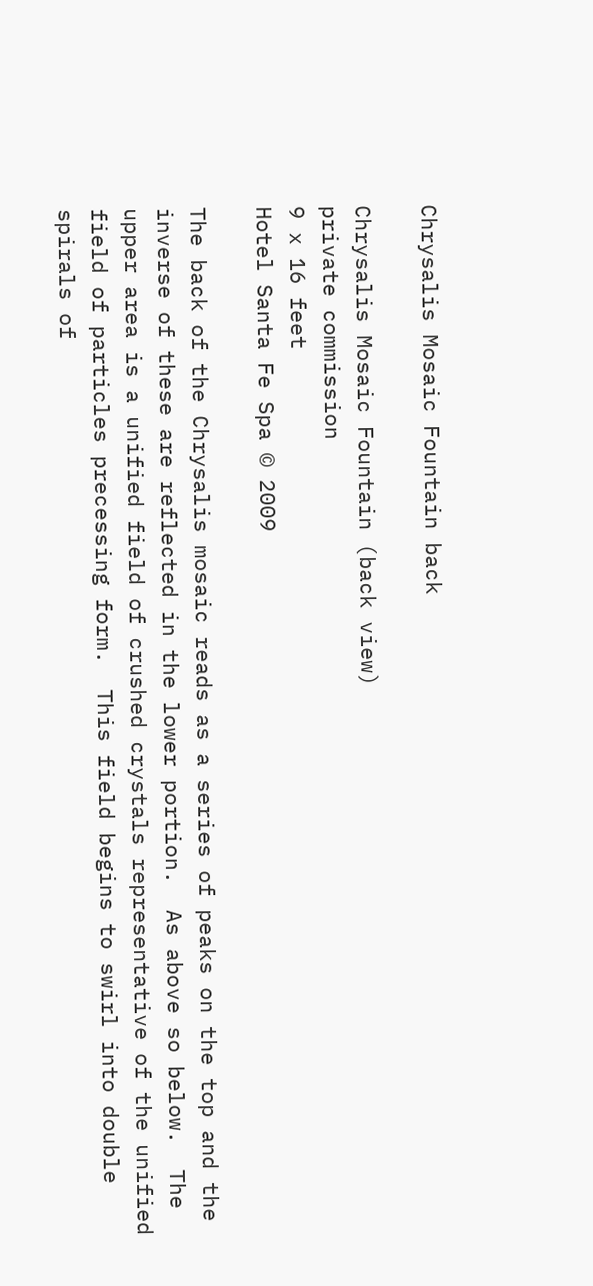Chrysalis Mosaic Fountain back

Chrysalis Mosaic Fountain (back view)                                                       private commission
9 x 16 feet                                                                                                                          Hotel Santa Fe Spa © 2009

The back of the Chrysalis mosaic reads as a series of peaks on the top and the inverse of these are reflected in the lower portion.  As above so below.  The upper area is a unified field of crushed crystals representative of the unified field of particles precessing form.  This field begins to swirl into double spirals of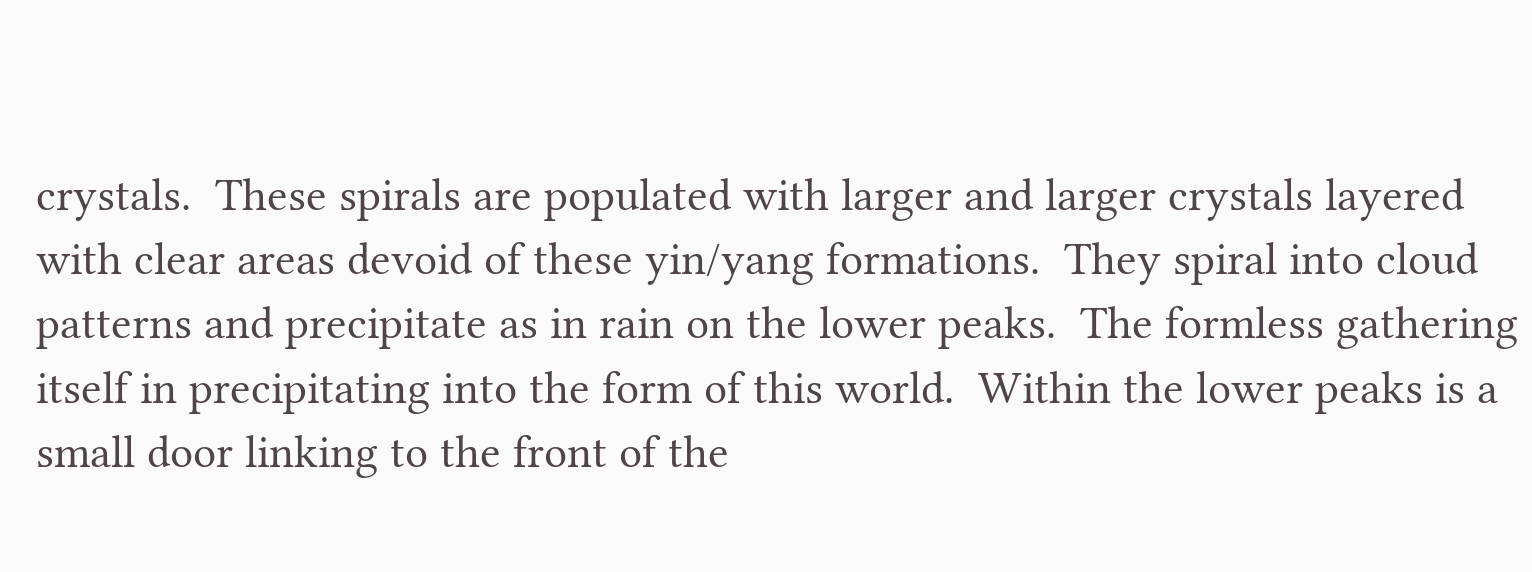crystals.  These spirals are populated with larger and larger crystals layered with clear areas devoid of these yin/yang formations.  They spiral into cloud patterns and precipitate as in rain on the lower peaks.  The formless gathering itself in precipitating into the form of this world.  Within the lower peaks is a small door linking to the front of the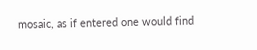mosaic, as if entered one would find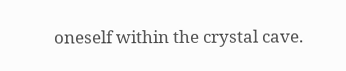oneself within the crystal cave.